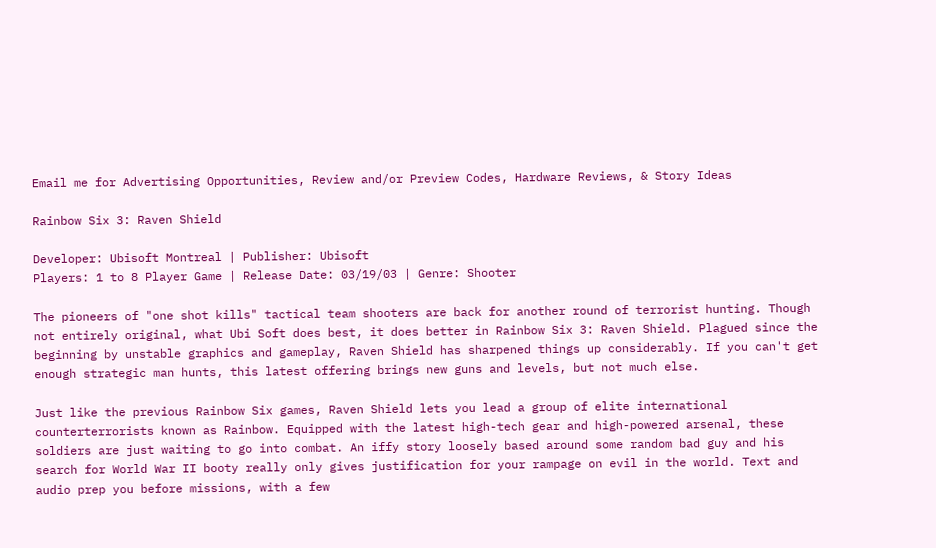Email me for Advertising Opportunities, Review and/or Preview Codes, Hardware Reviews, & Story Ideas

Rainbow Six 3: Raven Shield

Developer: Ubisoft Montreal | Publisher: Ubisoft
Players: 1 to 8 Player Game | Release Date: 03/19/03 | Genre: Shooter

The pioneers of "one shot kills" tactical team shooters are back for another round of terrorist hunting. Though not entirely original, what Ubi Soft does best, it does better in Rainbow Six 3: Raven Shield. Plagued since the beginning by unstable graphics and gameplay, Raven Shield has sharpened things up considerably. If you can't get enough strategic man hunts, this latest offering brings new guns and levels, but not much else.

Just like the previous Rainbow Six games, Raven Shield lets you lead a group of elite international counterterrorists known as Rainbow. Equipped with the latest high-tech gear and high-powered arsenal, these soldiers are just waiting to go into combat. An iffy story loosely based around some random bad guy and his search for World War II booty really only gives justification for your rampage on evil in the world. Text and audio prep you before missions, with a few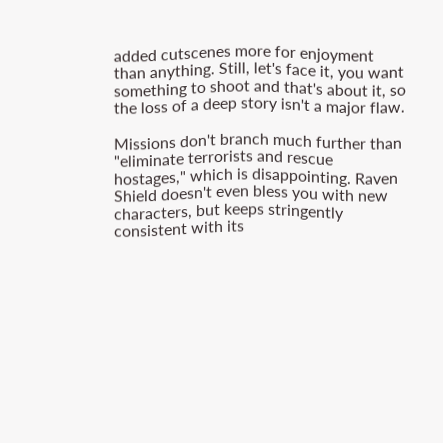added cutscenes more for enjoyment than anything. Still, let's face it, you want something to shoot and that's about it, so the loss of a deep story isn't a major flaw.

Missions don't branch much further than "eliminate terrorists and rescue hostages," which is disappointing. Raven Shield doesn't even bless you with new characters, but keeps stringently consistent with its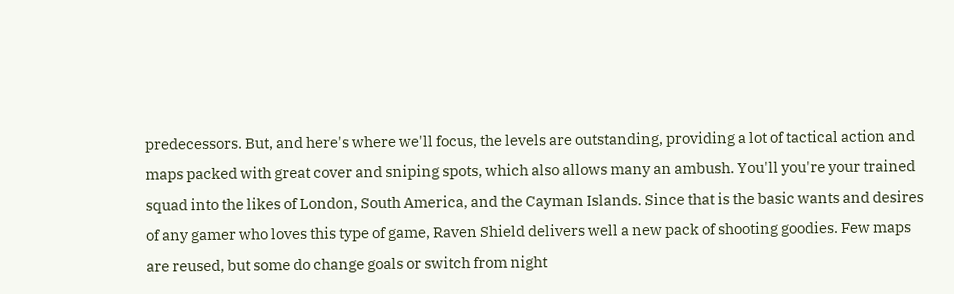predecessors. But, and here's where we'll focus, the levels are outstanding, providing a lot of tactical action and maps packed with great cover and sniping spots, which also allows many an ambush. You'll you're your trained squad into the likes of London, South America, and the Cayman Islands. Since that is the basic wants and desires of any gamer who loves this type of game, Raven Shield delivers well a new pack of shooting goodies. Few maps are reused, but some do change goals or switch from night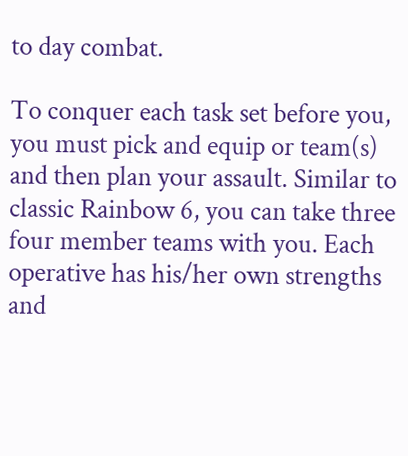to day combat.

To conquer each task set before you, you must pick and equip or team(s) and then plan your assault. Similar to classic Rainbow 6, you can take three four member teams with you. Each operative has his/her own strengths and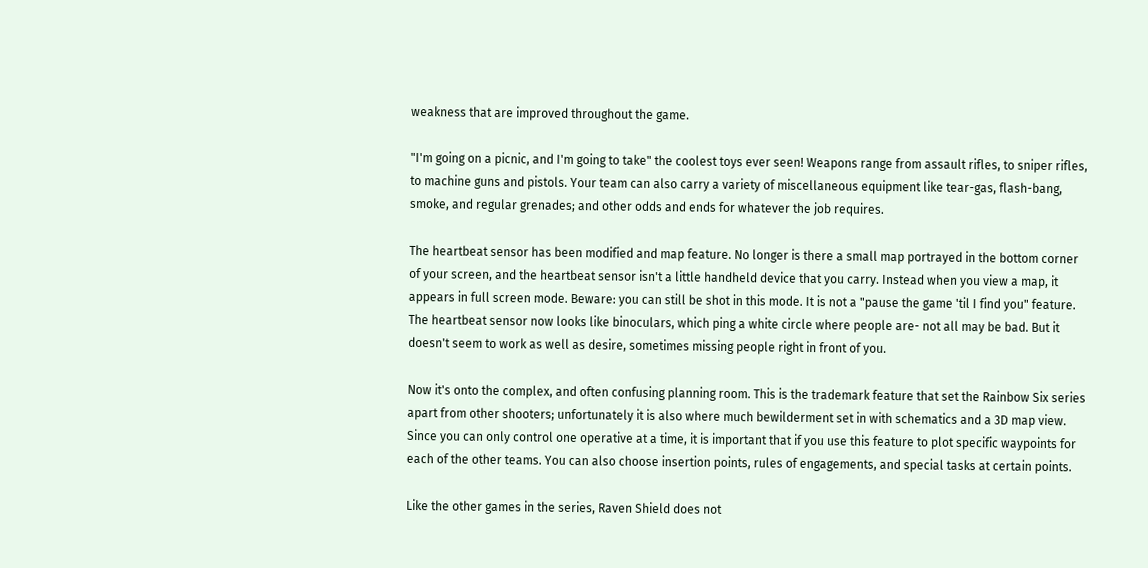weakness that are improved throughout the game.

"I'm going on a picnic, and I'm going to take" the coolest toys ever seen! Weapons range from assault rifles, to sniper rifles, to machine guns and pistols. Your team can also carry a variety of miscellaneous equipment like tear-gas, flash-bang, smoke, and regular grenades; and other odds and ends for whatever the job requires.

The heartbeat sensor has been modified and map feature. No longer is there a small map portrayed in the bottom corner of your screen, and the heartbeat sensor isn't a little handheld device that you carry. Instead when you view a map, it appears in full screen mode. Beware: you can still be shot in this mode. It is not a "pause the game 'til I find you" feature. The heartbeat sensor now looks like binoculars, which ping a white circle where people are- not all may be bad. But it doesn't seem to work as well as desire, sometimes missing people right in front of you.

Now it's onto the complex, and often confusing planning room. This is the trademark feature that set the Rainbow Six series apart from other shooters; unfortunately it is also where much bewilderment set in with schematics and a 3D map view. Since you can only control one operative at a time, it is important that if you use this feature to plot specific waypoints for each of the other teams. You can also choose insertion points, rules of engagements, and special tasks at certain points.

Like the other games in the series, Raven Shield does not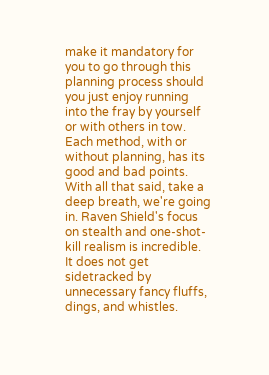make it mandatory for you to go through this planning process should you just enjoy running into the fray by yourself or with others in tow. Each method, with or without planning, has its good and bad points. With all that said, take a deep breath, we're going in. Raven Shield's focus on stealth and one-shot-kill realism is incredible. It does not get sidetracked by unnecessary fancy fluffs, dings, and whistles.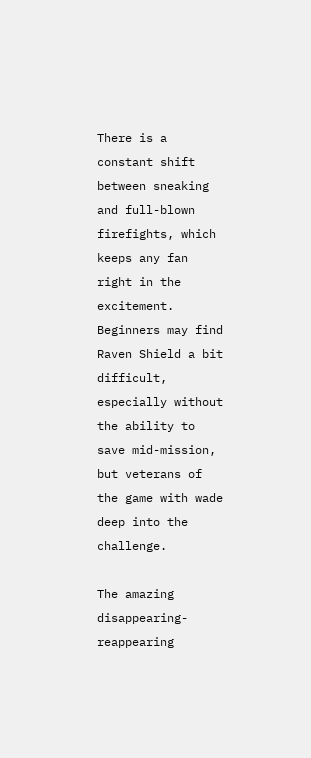There is a constant shift between sneaking and full-blown firefights, which keeps any fan right in the excitement. Beginners may find Raven Shield a bit difficult, especially without the ability to save mid-mission, but veterans of the game with wade deep into the challenge.

The amazing disappearing-reappearing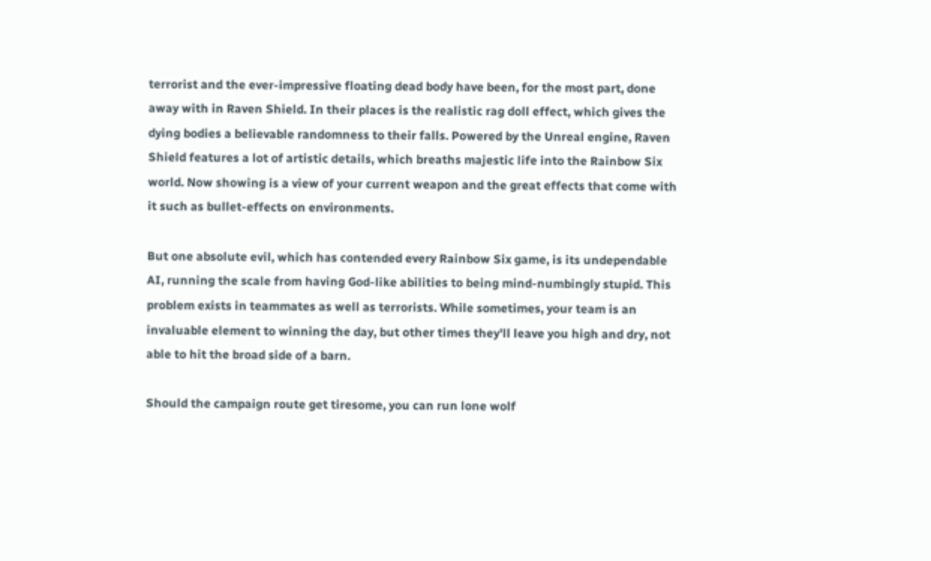terrorist and the ever-impressive floating dead body have been, for the most part, done away with in Raven Shield. In their places is the realistic rag doll effect, which gives the dying bodies a believable randomness to their falls. Powered by the Unreal engine, Raven Shield features a lot of artistic details, which breaths majestic life into the Rainbow Six world. Now showing is a view of your current weapon and the great effects that come with it such as bullet-effects on environments.

But one absolute evil, which has contended every Rainbow Six game, is its undependable AI, running the scale from having God-like abilities to being mind-numbingly stupid. This problem exists in teammates as well as terrorists. While sometimes, your team is an invaluable element to winning the day, but other times they'll leave you high and dry, not able to hit the broad side of a barn.

Should the campaign route get tiresome, you can run lone wolf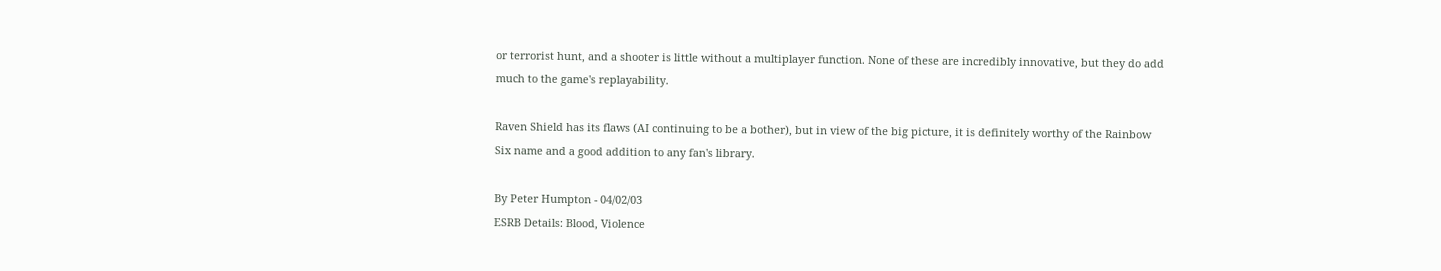or terrorist hunt, and a shooter is little without a multiplayer function. None of these are incredibly innovative, but they do add much to the game's replayability.

Raven Shield has its flaws (AI continuing to be a bother), but in view of the big picture, it is definitely worthy of the Rainbow Six name and a good addition to any fan's library.

By Peter Humpton - 04/02/03
ESRB Details: Blood, Violence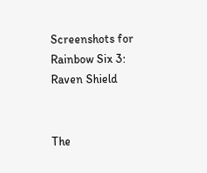Screenshots for Rainbow Six 3: Raven Shield


The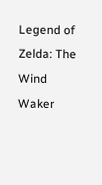Legend of Zelda: The Wind Waker